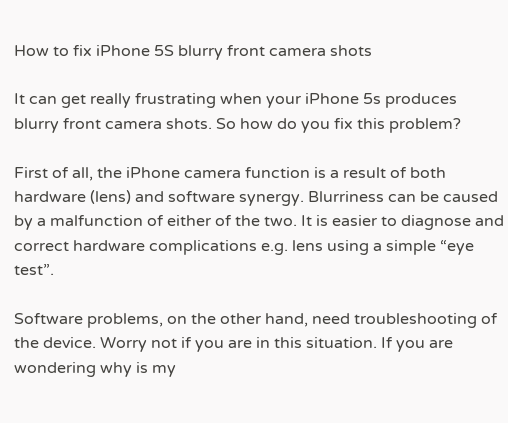How to fix iPhone 5S blurry front camera shots

It can get really frustrating when your iPhone 5s produces blurry front camera shots. So how do you fix this problem?

First of all, the iPhone camera function is a result of both hardware (lens) and software synergy. Blurriness can be caused by a malfunction of either of the two. It is easier to diagnose and correct hardware complications e.g. lens using a simple “eye test”.

Software problems, on the other hand, need troubleshooting of the device. Worry not if you are in this situation. If you are wondering why is my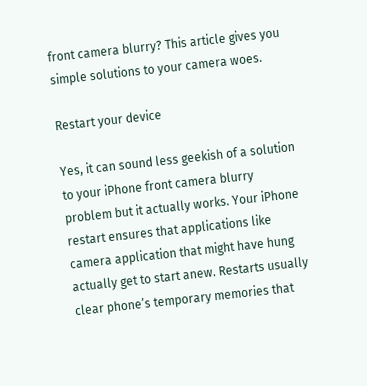front camera blurry? This article gives you simple solutions to your camera woes.

Restart your device

Yes, it can sound less geekish of a solution to your iPhone front camera blurry problem but it actually works. Your iPhone restart ensures that applications like camera application that might have hung actually get to start anew. Restarts usually clear phone’s temporary memories that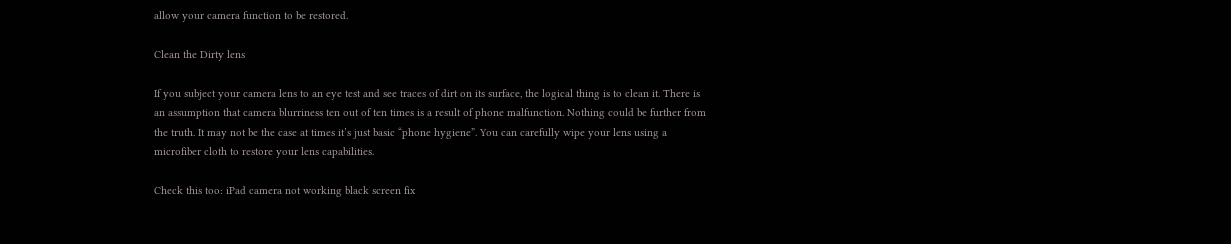allow your camera function to be restored.

Clean the Dirty lens

If you subject your camera lens to an eye test and see traces of dirt on its surface, the logical thing is to clean it. There is an assumption that camera blurriness ten out of ten times is a result of phone malfunction. Nothing could be further from the truth. It may not be the case at times it’s just basic “phone hygiene”. You can carefully wipe your lens using a microfiber cloth to restore your lens capabilities.

Check this too: iPad camera not working black screen fix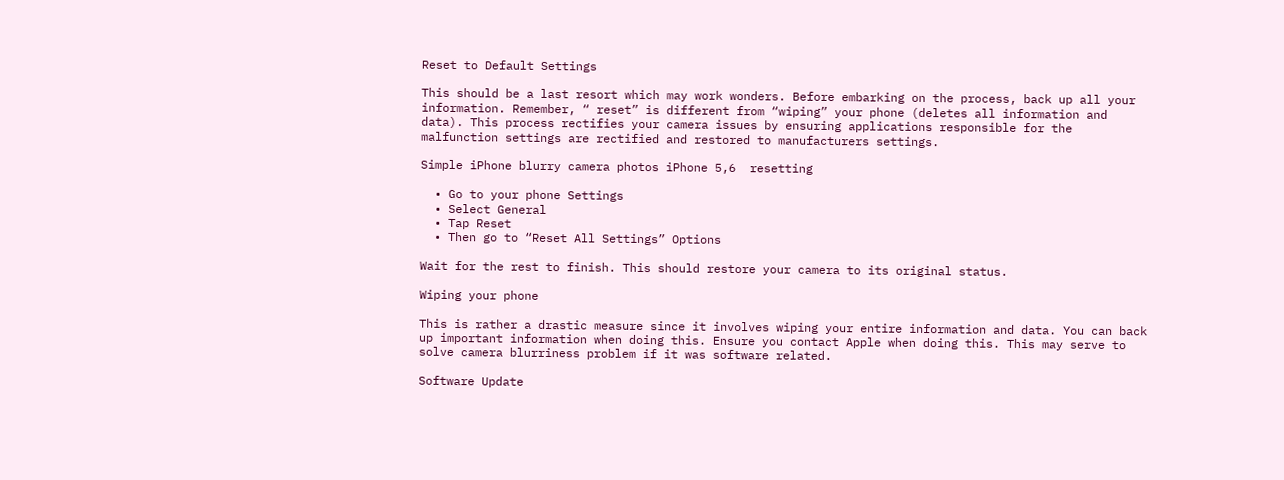Reset to Default Settings

This should be a last resort which may work wonders. Before embarking on the process, back up all your information. Remember, “ reset” is different from “wiping” your phone (deletes all information and data). This process rectifies your camera issues by ensuring applications responsible for the malfunction settings are rectified and restored to manufacturers settings.

Simple iPhone blurry camera photos iPhone 5,6  resetting

  • Go to your phone Settings
  • Select General
  • Tap Reset
  • Then go to “Reset All Settings” Options

Wait for the rest to finish. This should restore your camera to its original status.

Wiping your phone

This is rather a drastic measure since it involves wiping your entire information and data. You can back up important information when doing this. Ensure you contact Apple when doing this. This may serve to solve camera blurriness problem if it was software related.

Software Update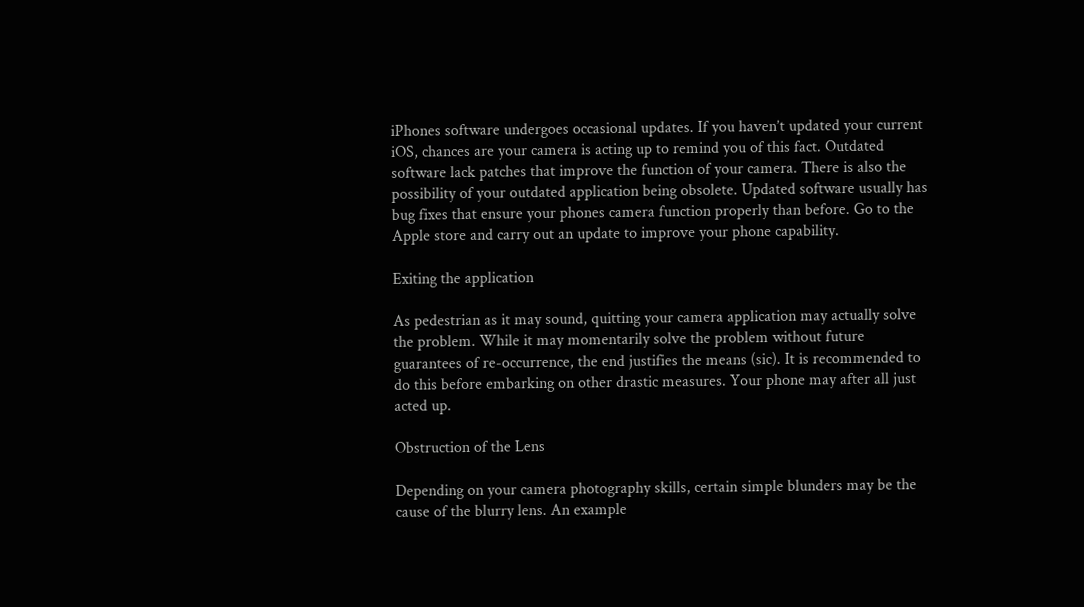iPhones software undergoes occasional updates. If you haven’t updated your current iOS, chances are your camera is acting up to remind you of this fact. Outdated software lack patches that improve the function of your camera. There is also the possibility of your outdated application being obsolete. Updated software usually has bug fixes that ensure your phones camera function properly than before. Go to the Apple store and carry out an update to improve your phone capability.

Exiting the application

As pedestrian as it may sound, quitting your camera application may actually solve the problem. While it may momentarily solve the problem without future guarantees of re-occurrence, the end justifies the means (sic). It is recommended to do this before embarking on other drastic measures. Your phone may after all just acted up.

Obstruction of the Lens

Depending on your camera photography skills, certain simple blunders may be the cause of the blurry lens. An example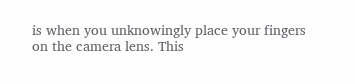is when you unknowingly place your fingers on the camera lens. This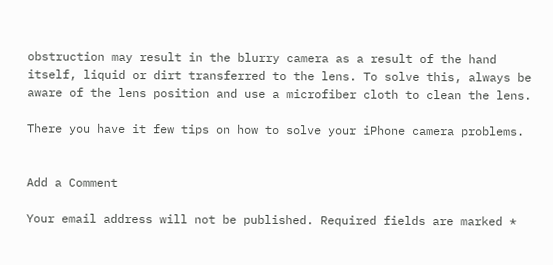obstruction may result in the blurry camera as a result of the hand itself, liquid or dirt transferred to the lens. To solve this, always be aware of the lens position and use a microfiber cloth to clean the lens.

There you have it few tips on how to solve your iPhone camera problems.


Add a Comment

Your email address will not be published. Required fields are marked *